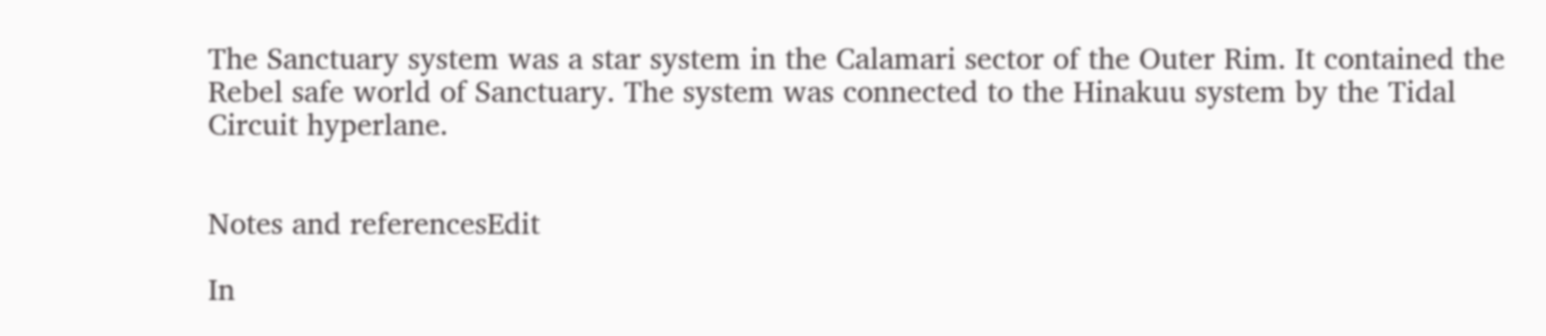The Sanctuary system was a star system in the Calamari sector of the Outer Rim. It contained the Rebel safe world of Sanctuary. The system was connected to the Hinakuu system by the Tidal Circuit hyperlane.


Notes and referencesEdit

In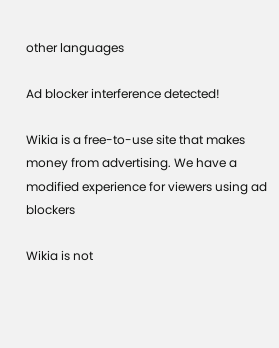other languages

Ad blocker interference detected!

Wikia is a free-to-use site that makes money from advertising. We have a modified experience for viewers using ad blockers

Wikia is not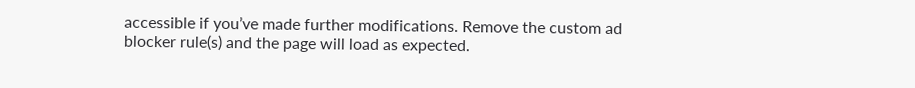accessible if you’ve made further modifications. Remove the custom ad blocker rule(s) and the page will load as expected.